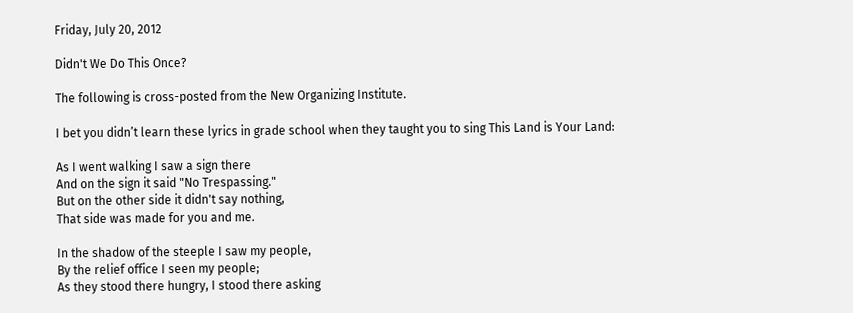Friday, July 20, 2012

Didn't We Do This Once?

The following is cross-posted from the New Organizing Institute.

I bet you didn’t learn these lyrics in grade school when they taught you to sing This Land is Your Land:

As I went walking I saw a sign there
And on the sign it said "No Trespassing."
But on the other side it didn't say nothing,
That side was made for you and me.

In the shadow of the steeple I saw my people,
By the relief office I seen my people;
As they stood there hungry, I stood there asking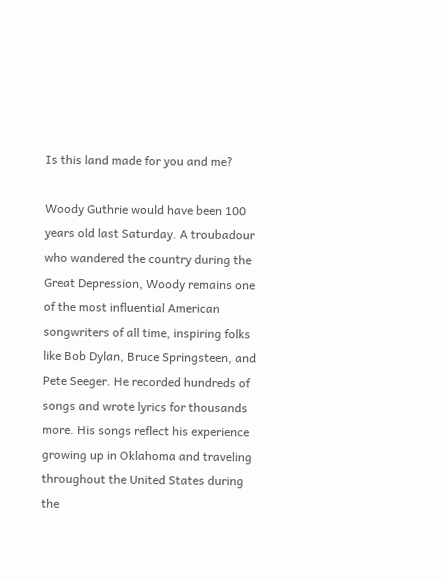Is this land made for you and me?

Woody Guthrie would have been 100 years old last Saturday. A troubadour who wandered the country during the Great Depression, Woody remains one of the most influential American songwriters of all time, inspiring folks like Bob Dylan, Bruce Springsteen, and Pete Seeger. He recorded hundreds of songs and wrote lyrics for thousands more. His songs reflect his experience growing up in Oklahoma and traveling throughout the United States during the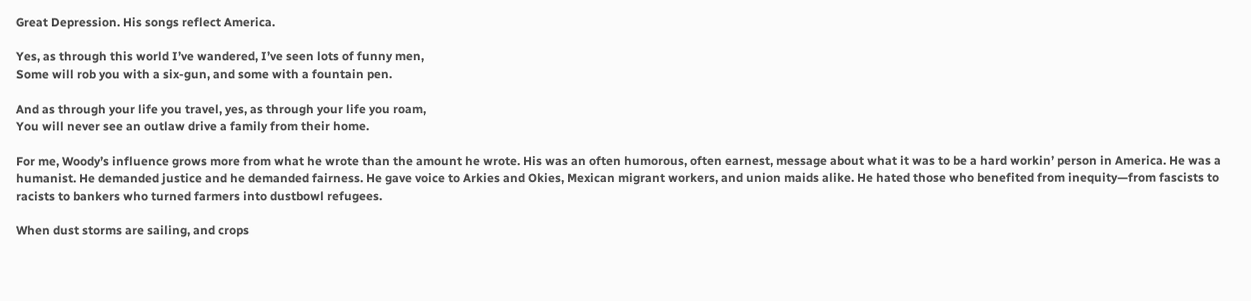Great Depression. His songs reflect America.

Yes, as through this world I’ve wandered, I’ve seen lots of funny men,
Some will rob you with a six-gun, and some with a fountain pen.

And as through your life you travel, yes, as through your life you roam,
You will never see an outlaw drive a family from their home.

For me, Woody’s influence grows more from what he wrote than the amount he wrote. His was an often humorous, often earnest, message about what it was to be a hard workin’ person in America. He was a humanist. He demanded justice and he demanded fairness. He gave voice to Arkies and Okies, Mexican migrant workers, and union maids alike. He hated those who benefited from inequity—from fascists to racists to bankers who turned farmers into dustbowl refugees.

When dust storms are sailing, and crops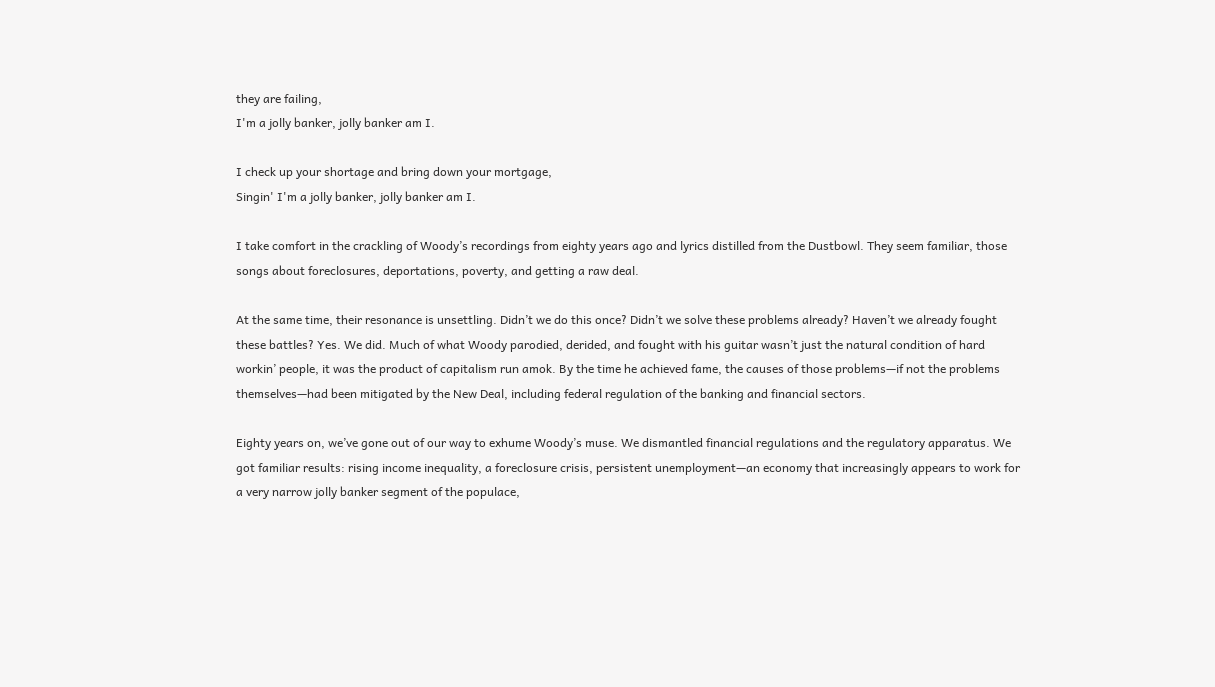they are failing,
I'm a jolly banker, jolly banker am I.

I check up your shortage and bring down your mortgage,
Singin' I'm a jolly banker, jolly banker am I.

I take comfort in the crackling of Woody’s recordings from eighty years ago and lyrics distilled from the Dustbowl. They seem familiar, those songs about foreclosures, deportations, poverty, and getting a raw deal.

At the same time, their resonance is unsettling. Didn’t we do this once? Didn’t we solve these problems already? Haven’t we already fought these battles? Yes. We did. Much of what Woody parodied, derided, and fought with his guitar wasn’t just the natural condition of hard workin’ people, it was the product of capitalism run amok. By the time he achieved fame, the causes of those problems—if not the problems themselves—had been mitigated by the New Deal, including federal regulation of the banking and financial sectors.

Eighty years on, we’ve gone out of our way to exhume Woody’s muse. We dismantled financial regulations and the regulatory apparatus. We got familiar results: rising income inequality, a foreclosure crisis, persistent unemployment—an economy that increasingly appears to work for a very narrow jolly banker segment of the populace,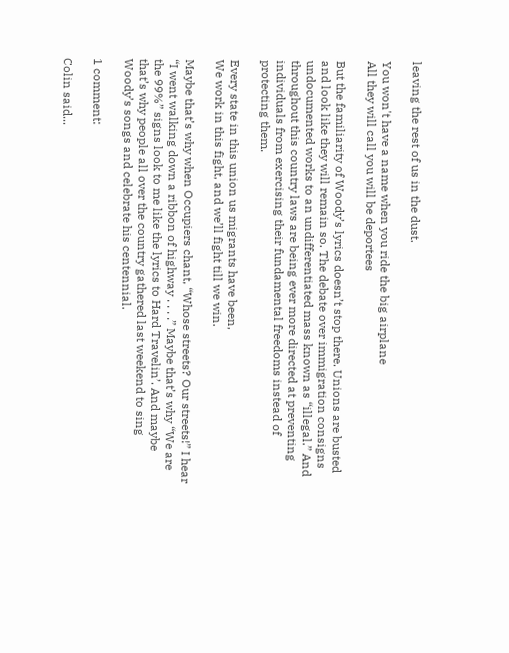leaving the rest of us in the dust.

You won't have a name when you ride the big airplane
All they will call you will be deportees

But the familiarity of Woody’s lyrics doesn’t stop there. Unions are busted and look like they will remain so. The debate over immigration consigns undocumented works to an undifferentiated mass known as “illegal.” And throughout this country laws are being ever more directed at preventing individuals from exercising their fundamental freedoms instead of protecting them.

Every state in this union us migrants have been,
We work in this fight, and we’ll fight till we win.

Maybe that’s why when Occupiers chant, “Whose streets? Our streets!” I hear “I went walking down a ribbon of highway . . . .” Maybe that’s why “We are the 99%” signs look to me like the lyrics to Hard Travelin’. And maybe that’s why people all over the country gathered last weekend to sing Woody’s songs and celebrate his centennial.

1 comment:

Colin said...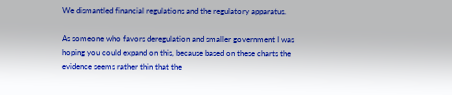We dismantled financial regulations and the regulatory apparatus.

As someone who favors deregulation and smaller government I was hoping you could expand on this, because based on these charts the evidence seems rather thin that the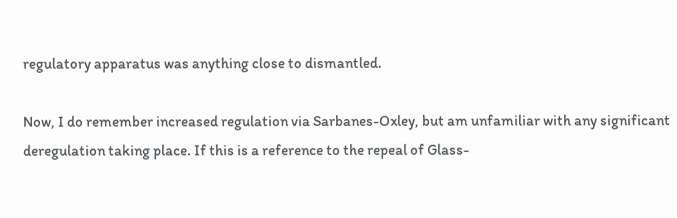regulatory apparatus was anything close to dismantled.

Now, I do remember increased regulation via Sarbanes-Oxley, but am unfamiliar with any significant deregulation taking place. If this is a reference to the repeal of Glass-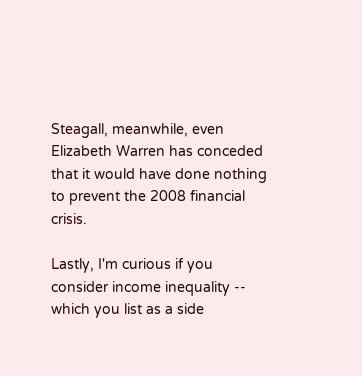Steagall, meanwhile, even Elizabeth Warren has conceded that it would have done nothing to prevent the 2008 financial crisis.

Lastly, I'm curious if you consider income inequality -- which you list as a side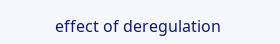effect of deregulation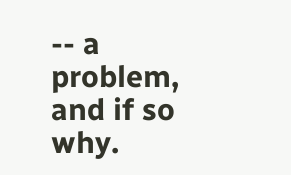-- a problem, and if so why.